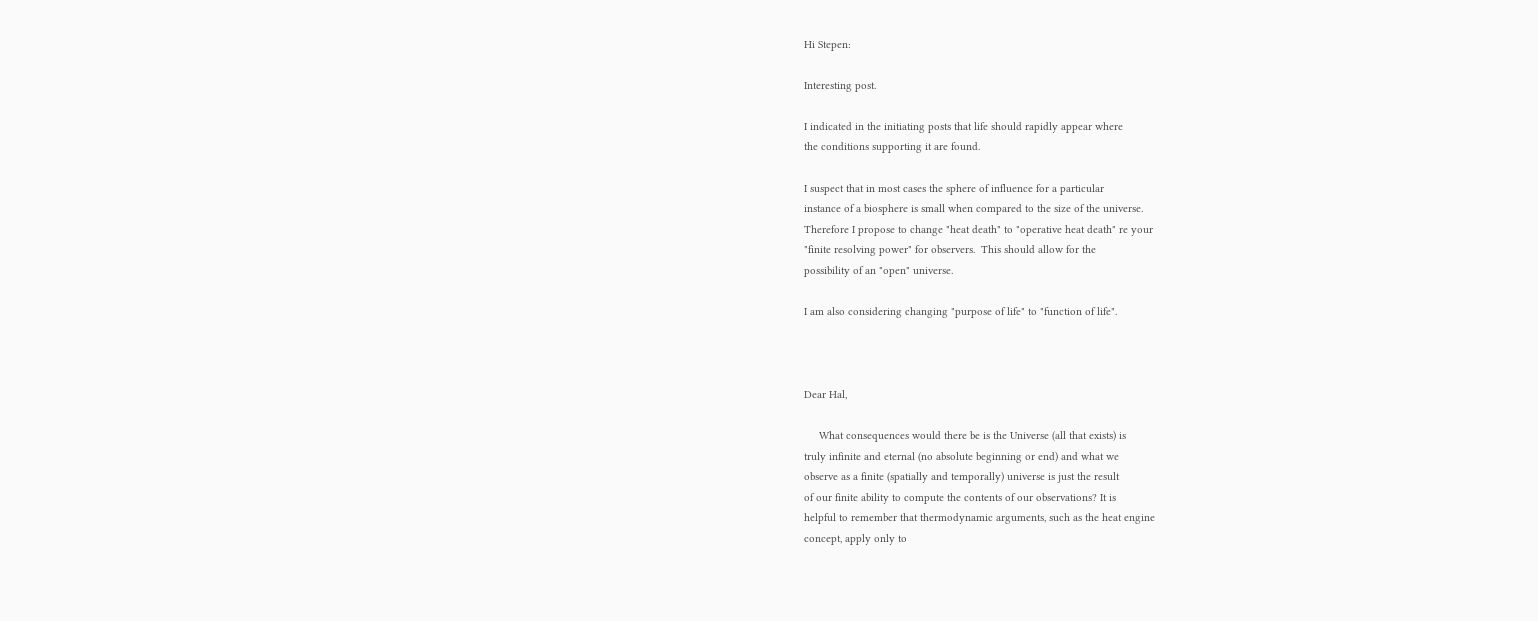Hi Stepen:

Interesting post.

I indicated in the initiating posts that life should rapidly appear where
the conditions supporting it are found.

I suspect that in most cases the sphere of influence for a particular
instance of a biosphere is small when compared to the size of the universe.
Therefore I propose to change "heat death" to "operative heat death" re your
"finite resolving power" for observers.  This should allow for the
possibility of an "open" universe.

I am also considering changing "purpose of life" to "function of life".



Dear Hal,

     What consequences would there be is the Universe (all that exists) is
truly infinite and eternal (no absolute beginning or end) and what we
observe as a finite (spatially and temporally) universe is just the result
of our finite ability to compute the contents of our observations? It is
helpful to remember that thermodynamic arguments, such as the heat engine
concept, apply only to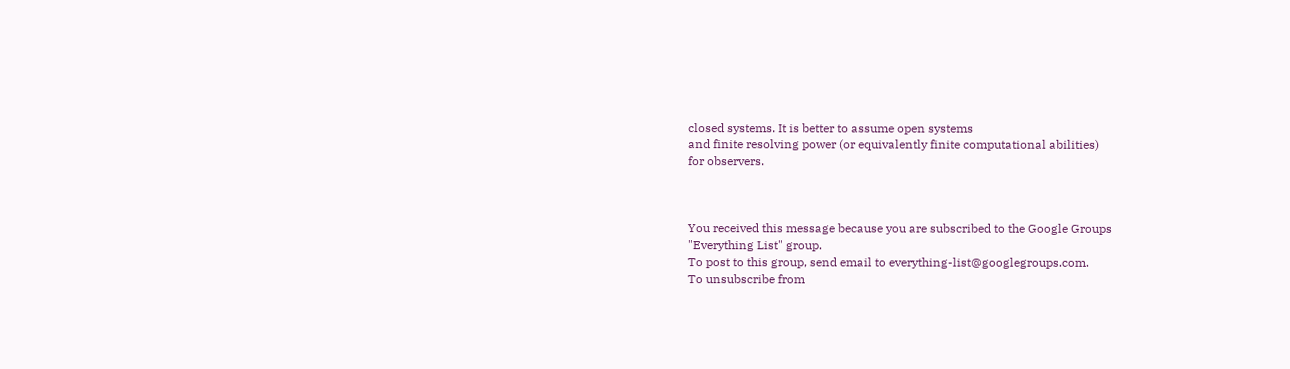closed systems. It is better to assume open systems
and finite resolving power (or equivalently finite computational abilities)
for observers.



You received this message because you are subscribed to the Google Groups
"Everything List" group.
To post to this group, send email to everything-list@googlegroups.com.
To unsubscribe from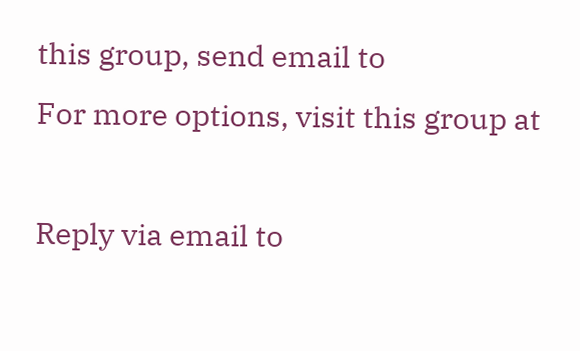this group, send email to
For more options, visit this group at

Reply via email to